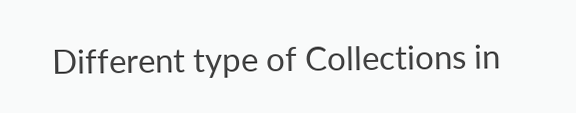Different type of Collections in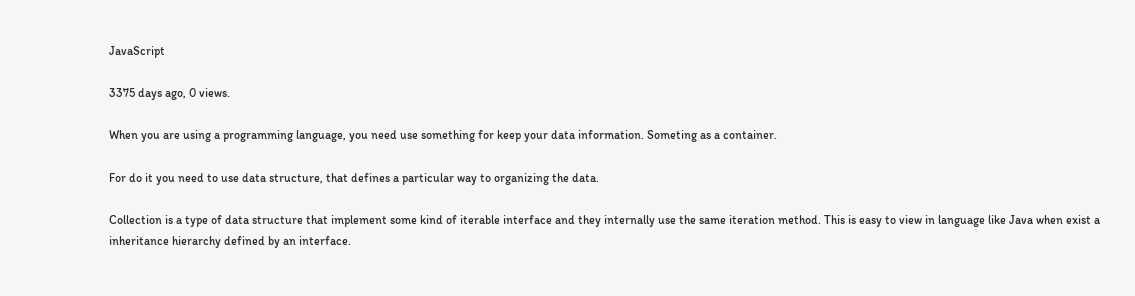JavaScript

3375 days ago, 0 views.

When you are using a programming language, you need use something for keep your data information. Someting as a container.

For do it you need to use data structure, that defines a particular way to organizing the data.

Collection is a type of data structure that implement some kind of iterable interface and they internally use the same iteration method. This is easy to view in language like Java when exist a inheritance hierarchy defined by an interface.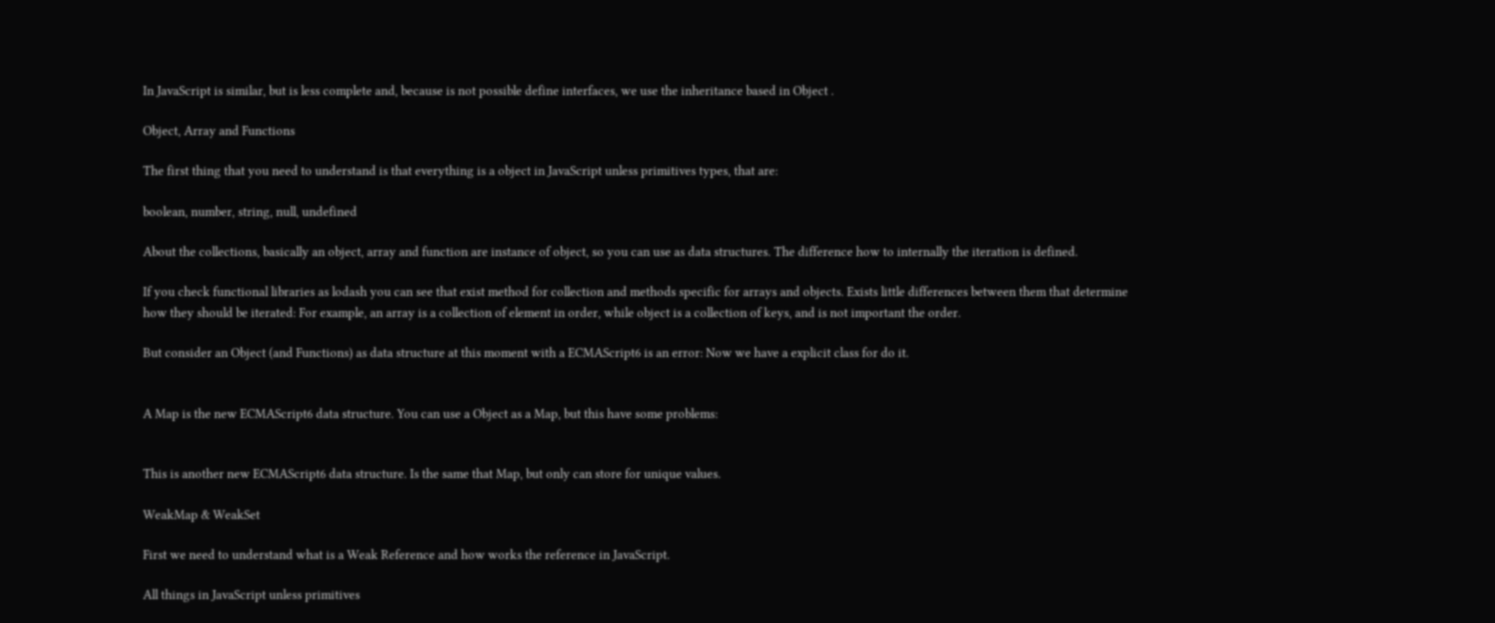In JavaScript is similar, but is less complete and, because is not possible define interfaces, we use the inheritance based in Object .

Object, Array and Functions

The first thing that you need to understand is that everything is a object in JavaScript unless primitives types, that are:

boolean, number, string, null, undefined

About the collections, basically an object, array and function are instance of object, so you can use as data structures. The difference how to internally the iteration is defined.

If you check functional libraries as lodash you can see that exist method for collection and methods specific for arrays and objects. Exists little differences between them that determine how they should be iterated: For example, an array is a collection of element in order, while object is a collection of keys, and is not important the order.

But consider an Object (and Functions) as data structure at this moment with a ECMAScript6 is an error: Now we have a explicit class for do it.


A Map is the new ECMAScript6 data structure. You can use a Object as a Map, but this have some problems:


This is another new ECMAScript6 data structure. Is the same that Map, but only can store for unique values.

WeakMap & WeakSet

First we need to understand what is a Weak Reference and how works the reference in JavaScript.

All things in JavaScript unless primitives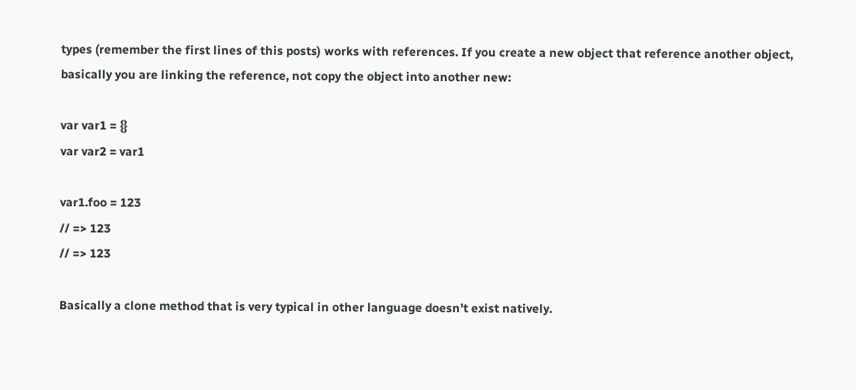types (remember the first lines of this posts) works with references. If you create a new object that reference another object, basically you are linking the reference, not copy the object into another new:

var var1 = {}
var var2 = var1

var1.foo = 123
// => 123
// => 123

Basically a clone method that is very typical in other language doesn’t exist natively.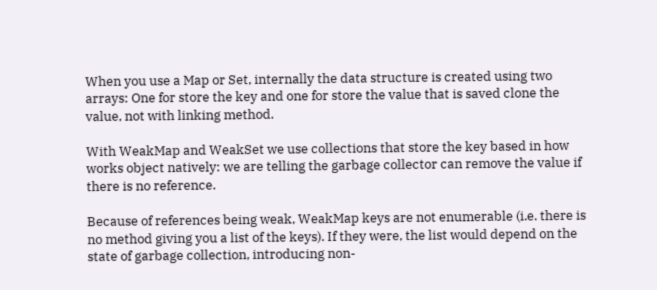When you use a Map or Set, internally the data structure is created using two arrays: One for store the key and one for store the value that is saved clone the value, not with linking method.

With WeakMap and WeakSet we use collections that store the key based in how works object natively: we are telling the garbage collector can remove the value if there is no reference.

Because of references being weak, WeakMap keys are not enumerable (i.e. there is no method giving you a list of the keys). If they were, the list would depend on the state of garbage collection, introducing non-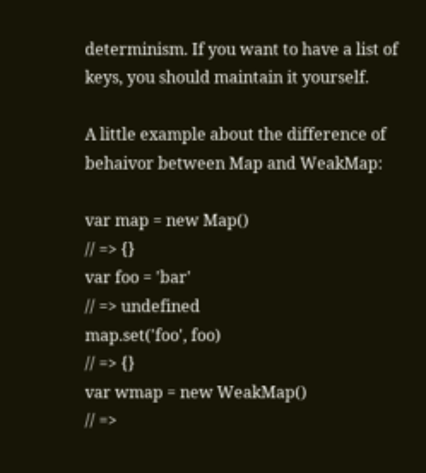determinism. If you want to have a list of keys, you should maintain it yourself.

A little example about the difference of behaivor between Map and WeakMap:

var map = new Map()
// => {}
var foo = 'bar'
// => undefined
map.set('foo', foo)
// => {}
var wmap = new WeakMap()
// =>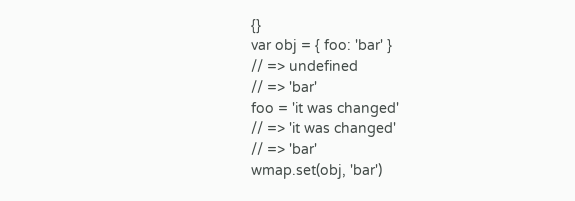{}
var obj = { foo: 'bar' }
// => undefined
// => 'bar'
foo = 'it was changed'
// => 'it was changed'
// => 'bar'
wmap.set(obj, 'bar')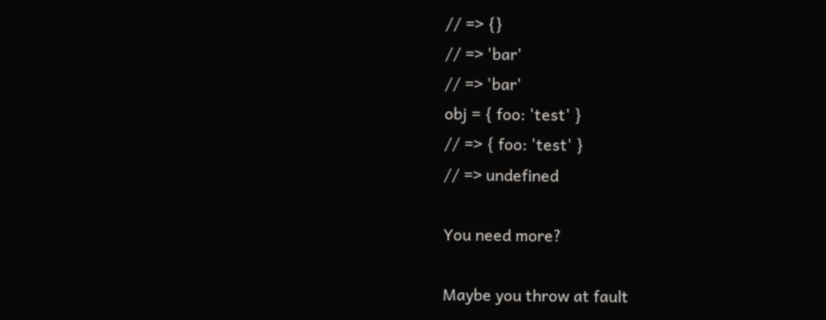// => {}
// => 'bar'
// => 'bar'
obj = { foo: 'test' }
// => { foo: 'test' }
// => undefined

You need more?

Maybe you throw at fault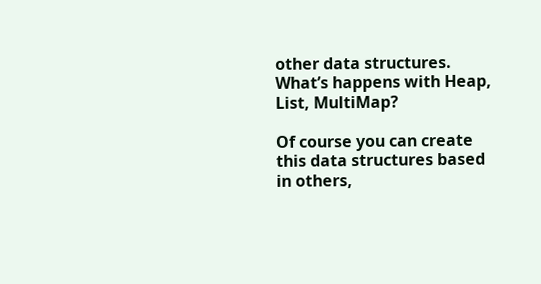other data structures. What’s happens with Heap, List, MultiMap?

Of course you can create this data structures based in others,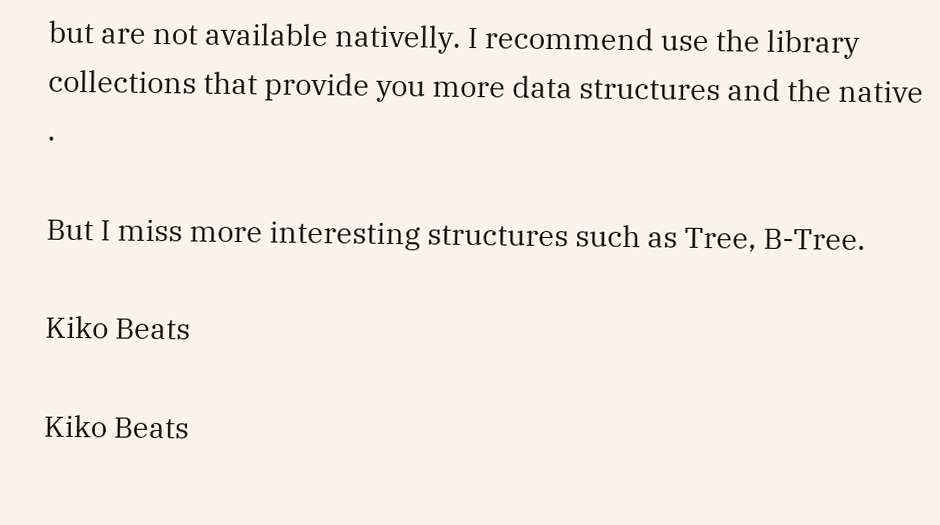but are not available nativelly. I recommend use the library collections that provide you more data structures and the native .

But I miss more interesting structures such as Tree, B-Tree.

Kiko Beats

Kiko Beats